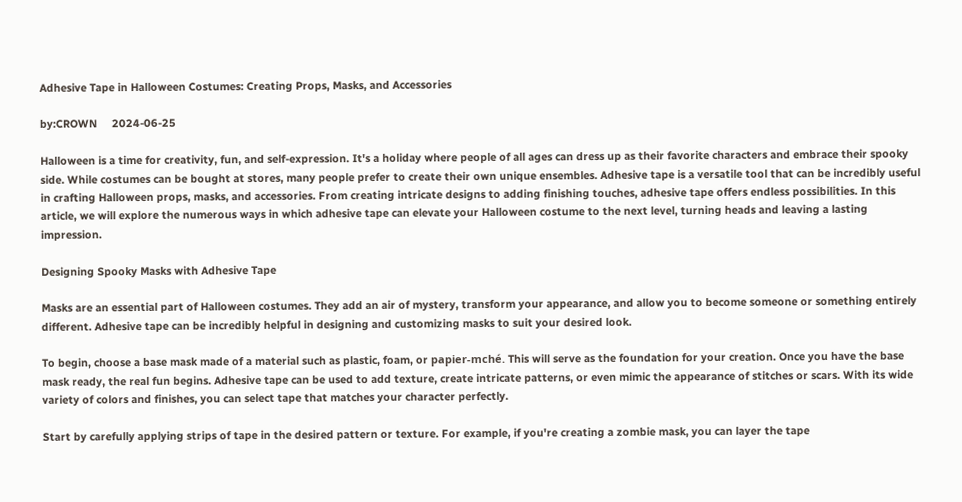Adhesive Tape in Halloween Costumes: Creating Props, Masks, and Accessories

by:CROWN     2024-06-25

Halloween is a time for creativity, fun, and self-expression. It's a holiday where people of all ages can dress up as their favorite characters and embrace their spooky side. While costumes can be bought at stores, many people prefer to create their own unique ensembles. Adhesive tape is a versatile tool that can be incredibly useful in crafting Halloween props, masks, and accessories. From creating intricate designs to adding finishing touches, adhesive tape offers endless possibilities. In this article, we will explore the numerous ways in which adhesive tape can elevate your Halloween costume to the next level, turning heads and leaving a lasting impression.

Designing Spooky Masks with Adhesive Tape

Masks are an essential part of Halloween costumes. They add an air of mystery, transform your appearance, and allow you to become someone or something entirely different. Adhesive tape can be incredibly helpful in designing and customizing masks to suit your desired look.

To begin, choose a base mask made of a material such as plastic, foam, or papier-mché. This will serve as the foundation for your creation. Once you have the base mask ready, the real fun begins. Adhesive tape can be used to add texture, create intricate patterns, or even mimic the appearance of stitches or scars. With its wide variety of colors and finishes, you can select tape that matches your character perfectly.

Start by carefully applying strips of tape in the desired pattern or texture. For example, if you're creating a zombie mask, you can layer the tape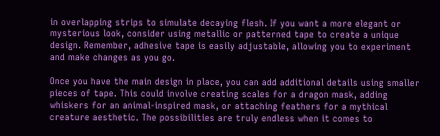in overlapping strips to simulate decaying flesh. If you want a more elegant or mysterious look, consider using metallic or patterned tape to create a unique design. Remember, adhesive tape is easily adjustable, allowing you to experiment and make changes as you go.

Once you have the main design in place, you can add additional details using smaller pieces of tape. This could involve creating scales for a dragon mask, adding whiskers for an animal-inspired mask, or attaching feathers for a mythical creature aesthetic. The possibilities are truly endless when it comes to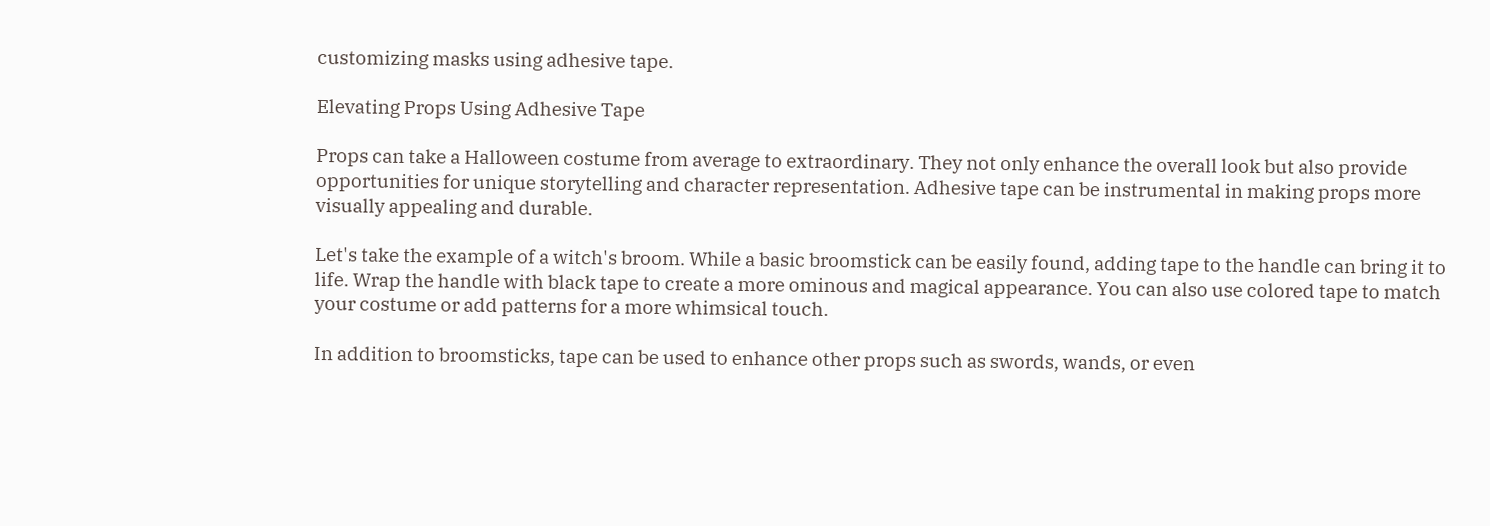customizing masks using adhesive tape.

Elevating Props Using Adhesive Tape

Props can take a Halloween costume from average to extraordinary. They not only enhance the overall look but also provide opportunities for unique storytelling and character representation. Adhesive tape can be instrumental in making props more visually appealing and durable.

Let's take the example of a witch's broom. While a basic broomstick can be easily found, adding tape to the handle can bring it to life. Wrap the handle with black tape to create a more ominous and magical appearance. You can also use colored tape to match your costume or add patterns for a more whimsical touch.

In addition to broomsticks, tape can be used to enhance other props such as swords, wands, or even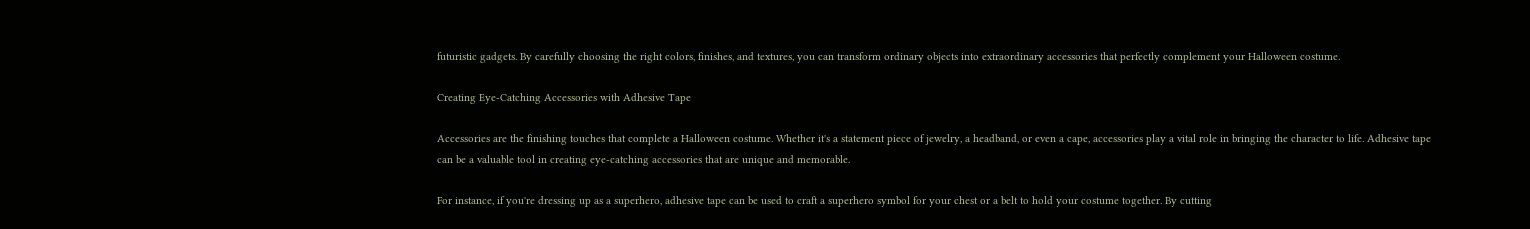futuristic gadgets. By carefully choosing the right colors, finishes, and textures, you can transform ordinary objects into extraordinary accessories that perfectly complement your Halloween costume.

Creating Eye-Catching Accessories with Adhesive Tape

Accessories are the finishing touches that complete a Halloween costume. Whether it's a statement piece of jewelry, a headband, or even a cape, accessories play a vital role in bringing the character to life. Adhesive tape can be a valuable tool in creating eye-catching accessories that are unique and memorable.

For instance, if you're dressing up as a superhero, adhesive tape can be used to craft a superhero symbol for your chest or a belt to hold your costume together. By cutting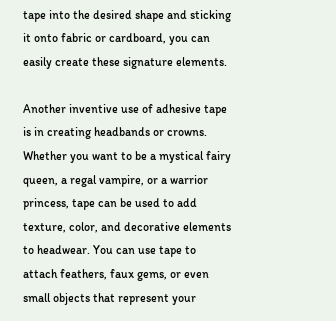tape into the desired shape and sticking it onto fabric or cardboard, you can easily create these signature elements.

Another inventive use of adhesive tape is in creating headbands or crowns. Whether you want to be a mystical fairy queen, a regal vampire, or a warrior princess, tape can be used to add texture, color, and decorative elements to headwear. You can use tape to attach feathers, faux gems, or even small objects that represent your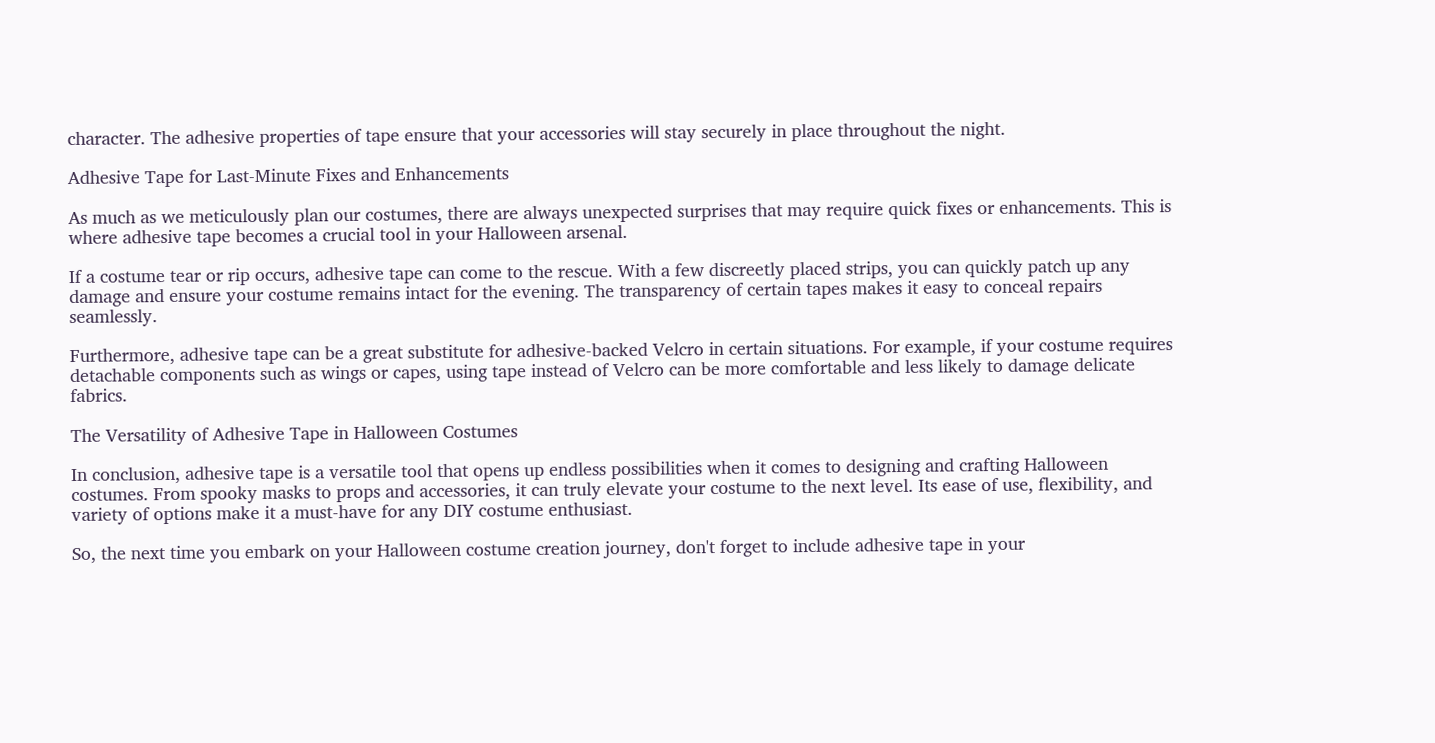character. The adhesive properties of tape ensure that your accessories will stay securely in place throughout the night.

Adhesive Tape for Last-Minute Fixes and Enhancements

As much as we meticulously plan our costumes, there are always unexpected surprises that may require quick fixes or enhancements. This is where adhesive tape becomes a crucial tool in your Halloween arsenal.

If a costume tear or rip occurs, adhesive tape can come to the rescue. With a few discreetly placed strips, you can quickly patch up any damage and ensure your costume remains intact for the evening. The transparency of certain tapes makes it easy to conceal repairs seamlessly.

Furthermore, adhesive tape can be a great substitute for adhesive-backed Velcro in certain situations. For example, if your costume requires detachable components such as wings or capes, using tape instead of Velcro can be more comfortable and less likely to damage delicate fabrics.

The Versatility of Adhesive Tape in Halloween Costumes

In conclusion, adhesive tape is a versatile tool that opens up endless possibilities when it comes to designing and crafting Halloween costumes. From spooky masks to props and accessories, it can truly elevate your costume to the next level. Its ease of use, flexibility, and variety of options make it a must-have for any DIY costume enthusiast.

So, the next time you embark on your Halloween costume creation journey, don't forget to include adhesive tape in your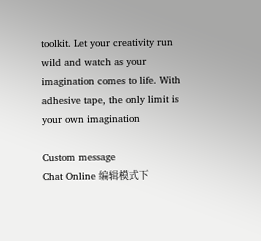toolkit. Let your creativity run wild and watch as your imagination comes to life. With adhesive tape, the only limit is your own imagination

Custom message
Chat Online 编辑模式下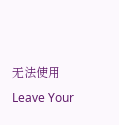无法使用
Leave Your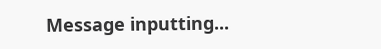Message inputting...